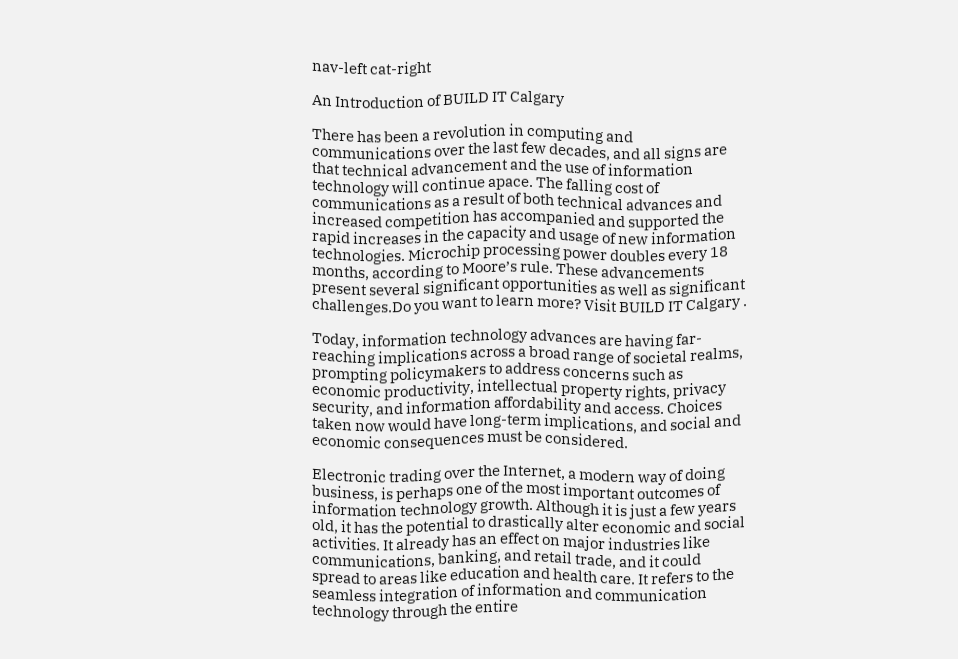nav-left cat-right

An Introduction of BUILD IT Calgary

There has been a revolution in computing and communications over the last few decades, and all signs are that technical advancement and the use of information technology will continue apace. The falling cost of communications as a result of both technical advances and increased competition has accompanied and supported the rapid increases in the capacity and usage of new information technologies. Microchip processing power doubles every 18 months, according to Moore’s rule. These advancements present several significant opportunities as well as significant challenges.Do you want to learn more? Visit BUILD IT Calgary .

Today, information technology advances are having far-reaching implications across a broad range of societal realms, prompting policymakers to address concerns such as economic productivity, intellectual property rights, privacy security, and information affordability and access. Choices taken now would have long-term implications, and social and economic consequences must be considered.

Electronic trading over the Internet, a modern way of doing business, is perhaps one of the most important outcomes of information technology growth. Although it is just a few years old, it has the potential to drastically alter economic and social activities. It already has an effect on major industries like communications, banking, and retail trade, and it could spread to areas like education and health care. It refers to the seamless integration of information and communication technology through the entire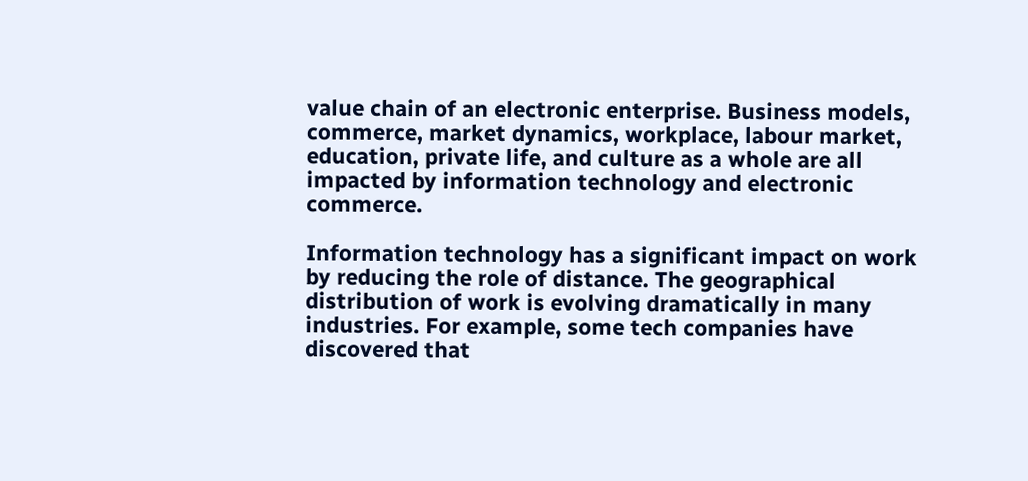value chain of an electronic enterprise. Business models, commerce, market dynamics, workplace, labour market, education, private life, and culture as a whole are all impacted by information technology and electronic commerce.

Information technology has a significant impact on work by reducing the role of distance. The geographical distribution of work is evolving dramatically in many industries. For example, some tech companies have discovered that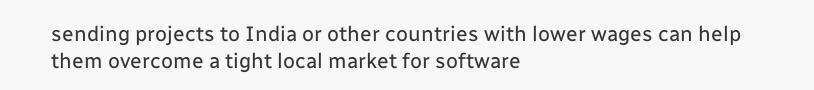sending projects to India or other countries with lower wages can help them overcome a tight local market for software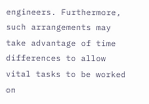engineers. Furthermore, such arrangements may take advantage of time differences to allow vital tasks to be worked on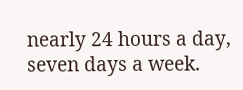nearly 24 hours a day, seven days a week.